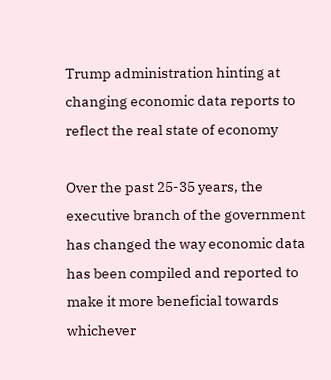Trump administration hinting at changing economic data reports to reflect the real state of economy

Over the past 25-35 years, the executive branch of the government has changed the way economic data has been compiled and reported to make it more beneficial towards whichever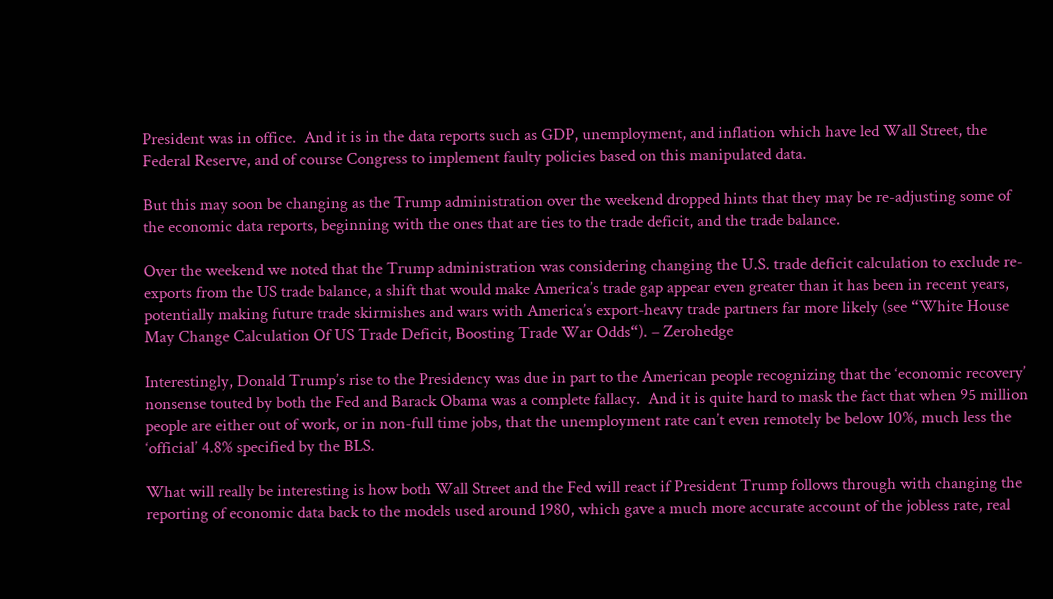President was in office.  And it is in the data reports such as GDP, unemployment, and inflation which have led Wall Street, the Federal Reserve, and of course Congress to implement faulty policies based on this manipulated data.

But this may soon be changing as the Trump administration over the weekend dropped hints that they may be re-adjusting some of the economic data reports, beginning with the ones that are ties to the trade deficit, and the trade balance.

Over the weekend we noted that the Trump administration was considering changing the U.S. trade deficit calculation to exclude re-exports from the US trade balance, a shift that would make America’s trade gap appear even greater than it has been in recent years, potentially making future trade skirmishes and wars with America’s export-heavy trade partners far more likely (see “White House May Change Calculation Of US Trade Deficit, Boosting Trade War Odds“). – Zerohedge

Interestingly, Donald Trump’s rise to the Presidency was due in part to the American people recognizing that the ‘economic recovery’ nonsense touted by both the Fed and Barack Obama was a complete fallacy.  And it is quite hard to mask the fact that when 95 million people are either out of work, or in non-full time jobs, that the unemployment rate can’t even remotely be below 10%, much less the ‘official’ 4.8% specified by the BLS.

What will really be interesting is how both Wall Street and the Fed will react if President Trump follows through with changing the reporting of economic data back to the models used around 1980, which gave a much more accurate account of the jobless rate, real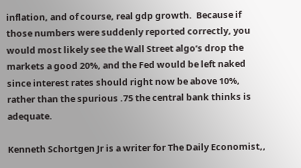inflation, and of course, real gdp growth.  Because if those numbers were suddenly reported correctly, you would most likely see the Wall Street algo’s drop the markets a good 20%, and the Fed would be left naked since interest rates should right now be above 10%, rather than the spurious .75 the central bank thinks is adequate.

Kenneth Schortgen Jr is a writer for The Daily Economist,,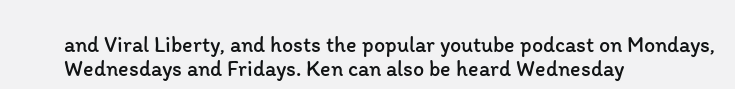and Viral Liberty, and hosts the popular youtube podcast on Mondays, Wednesdays and Fridays. Ken can also be heard Wednesday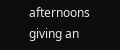afternoons giving an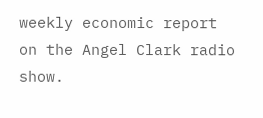weekly economic report on the Angel Clark radio show.